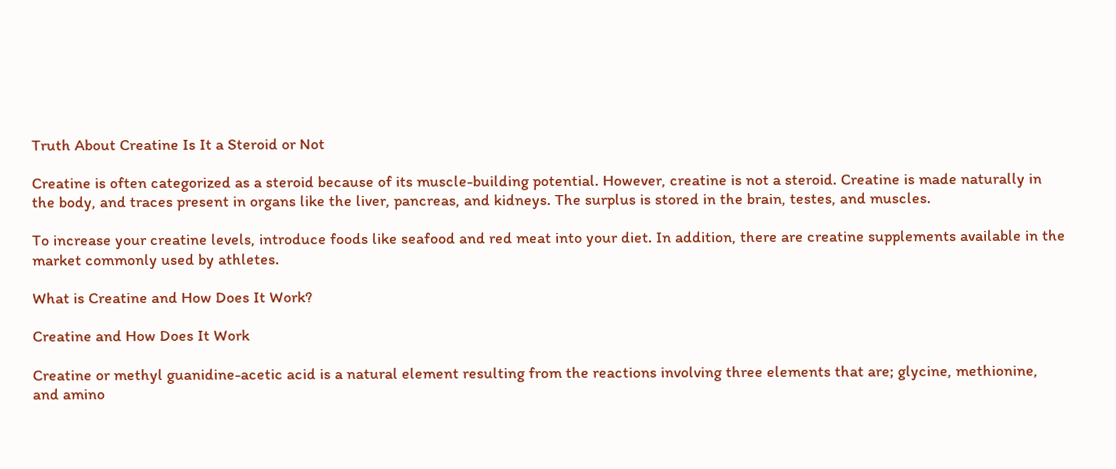Truth About Creatine Is It a Steroid or Not

Creatine is often categorized as a steroid because of its muscle-building potential. However, creatine is not a steroid. Creatine is made naturally in the body, and traces present in organs like the liver, pancreas, and kidneys. The surplus is stored in the brain, testes, and muscles.

To increase your creatine levels, introduce foods like seafood and red meat into your diet. In addition, there are creatine supplements available in the market commonly used by athletes.

What is Creatine and How Does It Work?

Creatine and How Does It Work

Creatine or methyl guanidine-acetic acid is a natural element resulting from the reactions involving three elements that are; glycine, methionine, and amino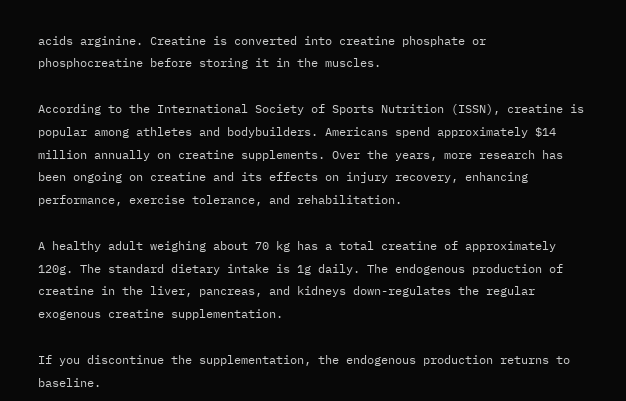acids arginine. Creatine is converted into creatine phosphate or phosphocreatine before storing it in the muscles.

According to the International Society of Sports Nutrition (ISSN), creatine is popular among athletes and bodybuilders. Americans spend approximately $14 million annually on creatine supplements. Over the years, more research has been ongoing on creatine and its effects on injury recovery, enhancing performance, exercise tolerance, and rehabilitation.

A healthy adult weighing about 70 kg has a total creatine of approximately 120g. The standard dietary intake is 1g daily. The endogenous production of creatine in the liver, pancreas, and kidneys down-regulates the regular exogenous creatine supplementation.

If you discontinue the supplementation, the endogenous production returns to baseline.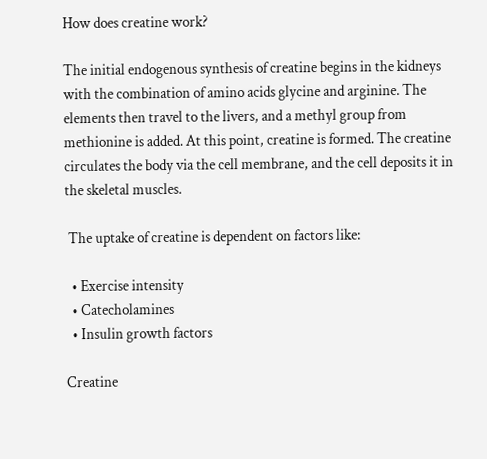How does creatine work?

The initial endogenous synthesis of creatine begins in the kidneys with the combination of amino acids glycine and arginine. The elements then travel to the livers, and a methyl group from methionine is added. At this point, creatine is formed. The creatine circulates the body via the cell membrane, and the cell deposits it in the skeletal muscles.

 The uptake of creatine is dependent on factors like:

  • Exercise intensity
  • Catecholamines
  • Insulin growth factors

Creatine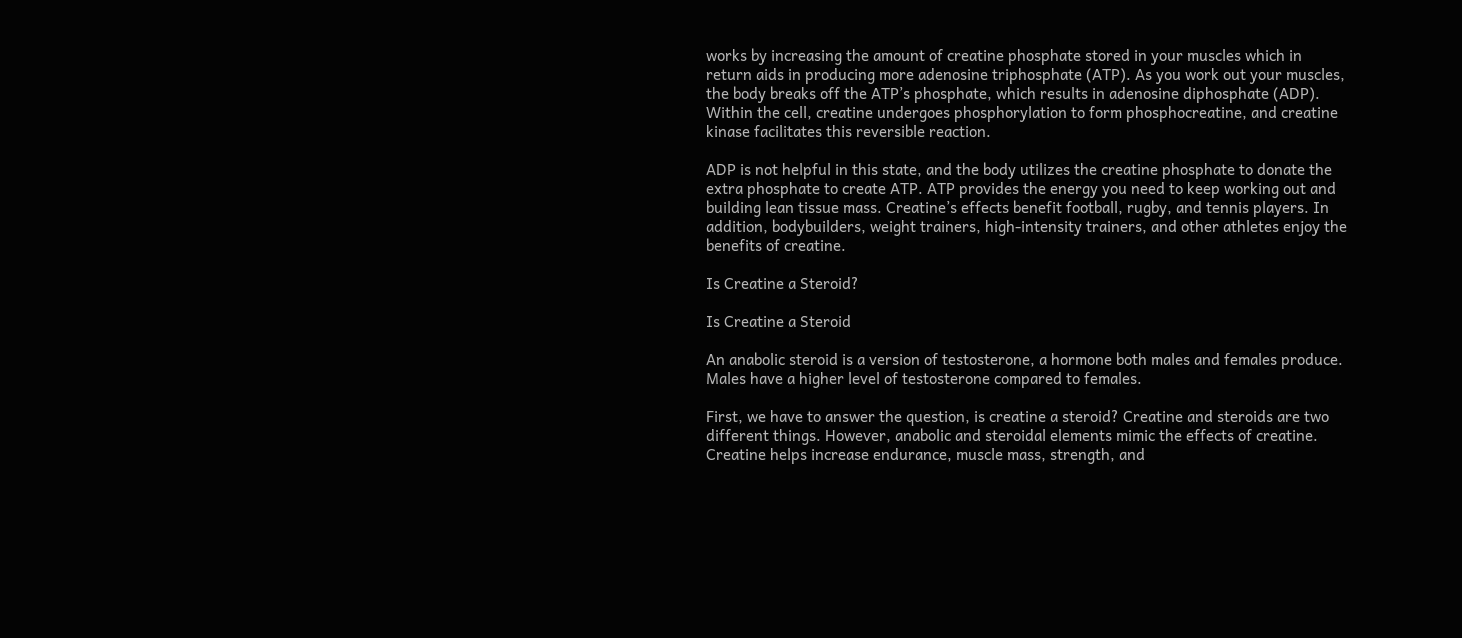works by increasing the amount of creatine phosphate stored in your muscles which in return aids in producing more adenosine triphosphate (ATP). As you work out your muscles, the body breaks off the ATP’s phosphate, which results in adenosine diphosphate (ADP). Within the cell, creatine undergoes phosphorylation to form phosphocreatine, and creatine kinase facilitates this reversible reaction.

ADP is not helpful in this state, and the body utilizes the creatine phosphate to donate the extra phosphate to create ATP. ATP provides the energy you need to keep working out and building lean tissue mass. Creatine’s effects benefit football, rugby, and tennis players. In addition, bodybuilders, weight trainers, high-intensity trainers, and other athletes enjoy the benefits of creatine.

Is Creatine a Steroid?

Is Creatine a Steroid

An anabolic steroid is a version of testosterone, a hormone both males and females produce. Males have a higher level of testosterone compared to females.

First, we have to answer the question, is creatine a steroid? Creatine and steroids are two different things. However, anabolic and steroidal elements mimic the effects of creatine. Creatine helps increase endurance, muscle mass, strength, and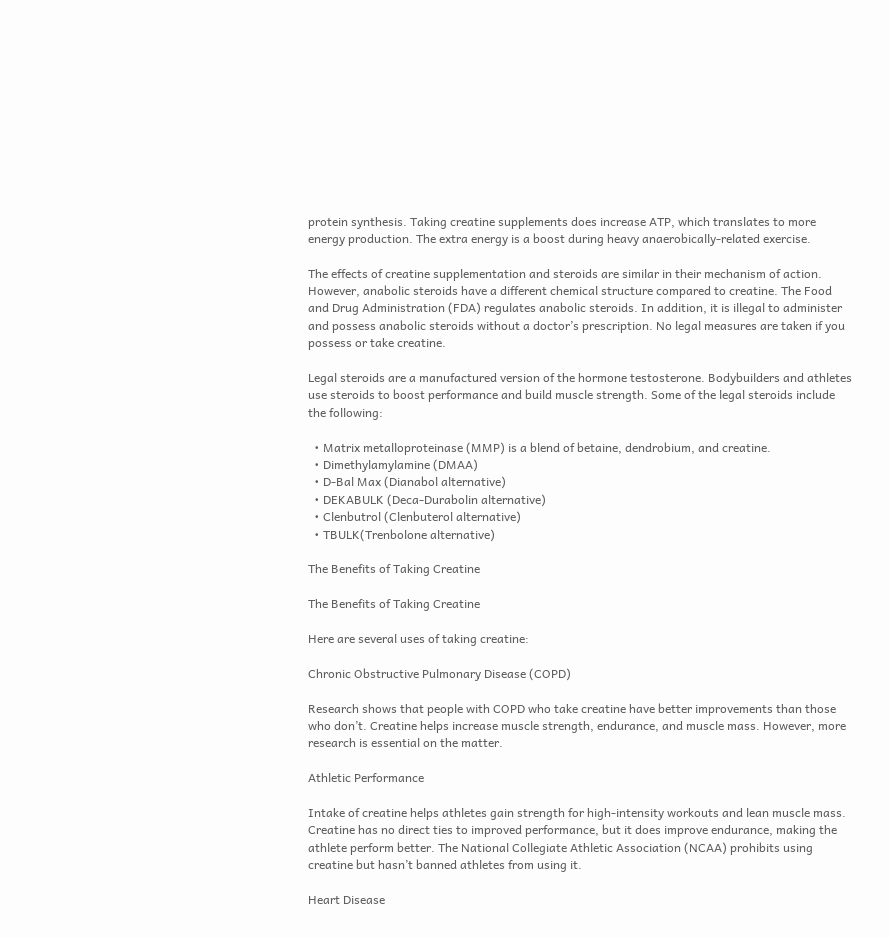protein synthesis. Taking creatine supplements does increase ATP, which translates to more energy production. The extra energy is a boost during heavy anaerobically-related exercise.

The effects of creatine supplementation and steroids are similar in their mechanism of action. However, anabolic steroids have a different chemical structure compared to creatine. The Food and Drug Administration (FDA) regulates anabolic steroids. In addition, it is illegal to administer and possess anabolic steroids without a doctor’s prescription. No legal measures are taken if you possess or take creatine.

Legal steroids are a manufactured version of the hormone testosterone. Bodybuilders and athletes use steroids to boost performance and build muscle strength. Some of the legal steroids include the following:

  • Matrix metalloproteinase (MMP) is a blend of betaine, dendrobium, and creatine.
  • Dimethylamylamine (DMAA)
  • D-Bal Max (Dianabol alternative)
  • DEKABULK (Deca-Durabolin alternative)
  • Clenbutrol (Clenbuterol alternative)
  • TBULK(Trenbolone alternative)

The Benefits of Taking Creatine

The Benefits of Taking Creatine

Here are several uses of taking creatine:

Chronic Obstructive Pulmonary Disease (COPD)

Research shows that people with COPD who take creatine have better improvements than those who don’t. Creatine helps increase muscle strength, endurance, and muscle mass. However, more research is essential on the matter.

Athletic Performance

Intake of creatine helps athletes gain strength for high-intensity workouts and lean muscle mass. Creatine has no direct ties to improved performance, but it does improve endurance, making the athlete perform better. The National Collegiate Athletic Association (NCAA) prohibits using creatine but hasn’t banned athletes from using it.

Heart Disease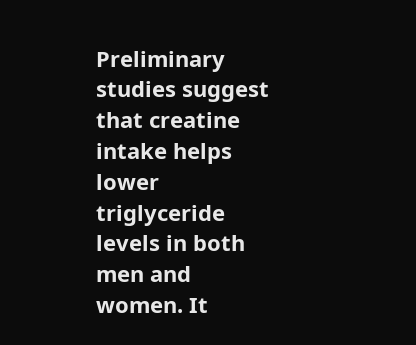Preliminary studies suggest that creatine intake helps lower triglyceride levels in both men and women. It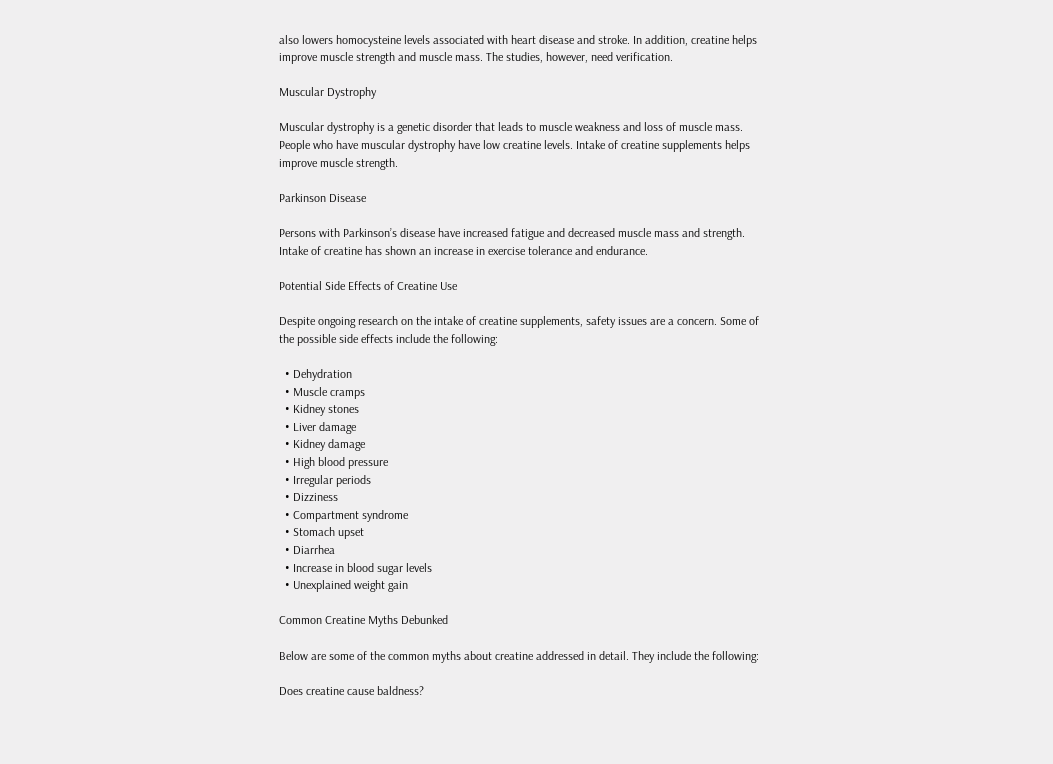also lowers homocysteine levels associated with heart disease and stroke. In addition, creatine helps improve muscle strength and muscle mass. The studies, however, need verification.

Muscular Dystrophy

Muscular dystrophy is a genetic disorder that leads to muscle weakness and loss of muscle mass. People who have muscular dystrophy have low creatine levels. Intake of creatine supplements helps improve muscle strength.

Parkinson Disease

Persons with Parkinson’s disease have increased fatigue and decreased muscle mass and strength. Intake of creatine has shown an increase in exercise tolerance and endurance.

Potential Side Effects of Creatine Use

Despite ongoing research on the intake of creatine supplements, safety issues are a concern. Some of the possible side effects include the following:

  • Dehydration
  • Muscle cramps
  • Kidney stones
  • Liver damage
  • Kidney damage
  • High blood pressure
  • Irregular periods
  • Dizziness
  • Compartment syndrome
  • Stomach upset
  • Diarrhea
  • Increase in blood sugar levels
  • Unexplained weight gain

Common Creatine Myths Debunked

Below are some of the common myths about creatine addressed in detail. They include the following:

Does creatine cause baldness?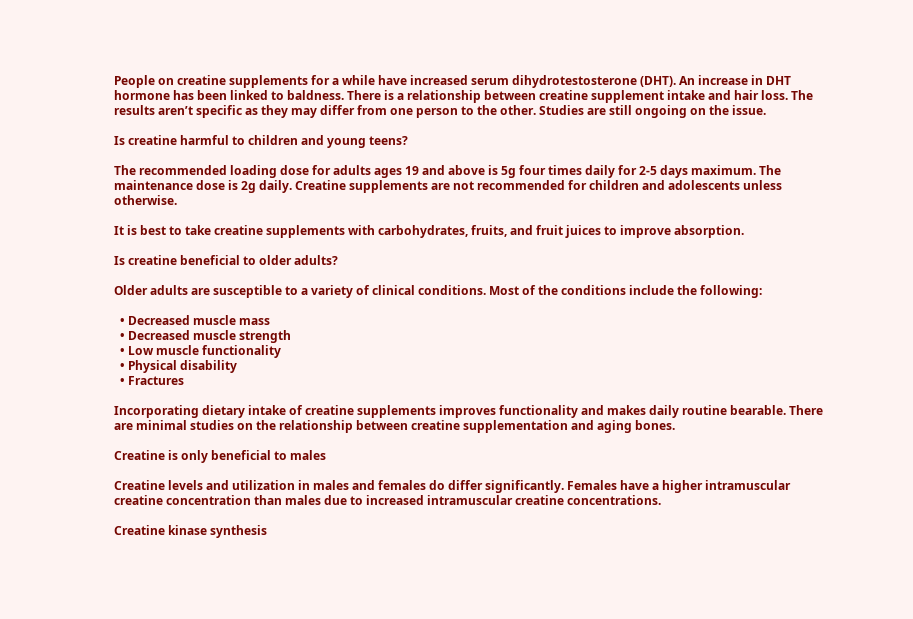People on creatine supplements for a while have increased serum dihydrotestosterone (DHT). An increase in DHT hormone has been linked to baldness. There is a relationship between creatine supplement intake and hair loss. The results aren’t specific as they may differ from one person to the other. Studies are still ongoing on the issue.

Is creatine harmful to children and young teens?

The recommended loading dose for adults ages 19 and above is 5g four times daily for 2-5 days maximum. The maintenance dose is 2g daily. Creatine supplements are not recommended for children and adolescents unless otherwise.

It is best to take creatine supplements with carbohydrates, fruits, and fruit juices to improve absorption.

Is creatine beneficial to older adults?

Older adults are susceptible to a variety of clinical conditions. Most of the conditions include the following:

  • Decreased muscle mass
  • Decreased muscle strength
  • Low muscle functionality
  • Physical disability
  • Fractures

Incorporating dietary intake of creatine supplements improves functionality and makes daily routine bearable. There are minimal studies on the relationship between creatine supplementation and aging bones.

Creatine is only beneficial to males

Creatine levels and utilization in males and females do differ significantly. Females have a higher intramuscular creatine concentration than males due to increased intramuscular creatine concentrations.

Creatine kinase synthesis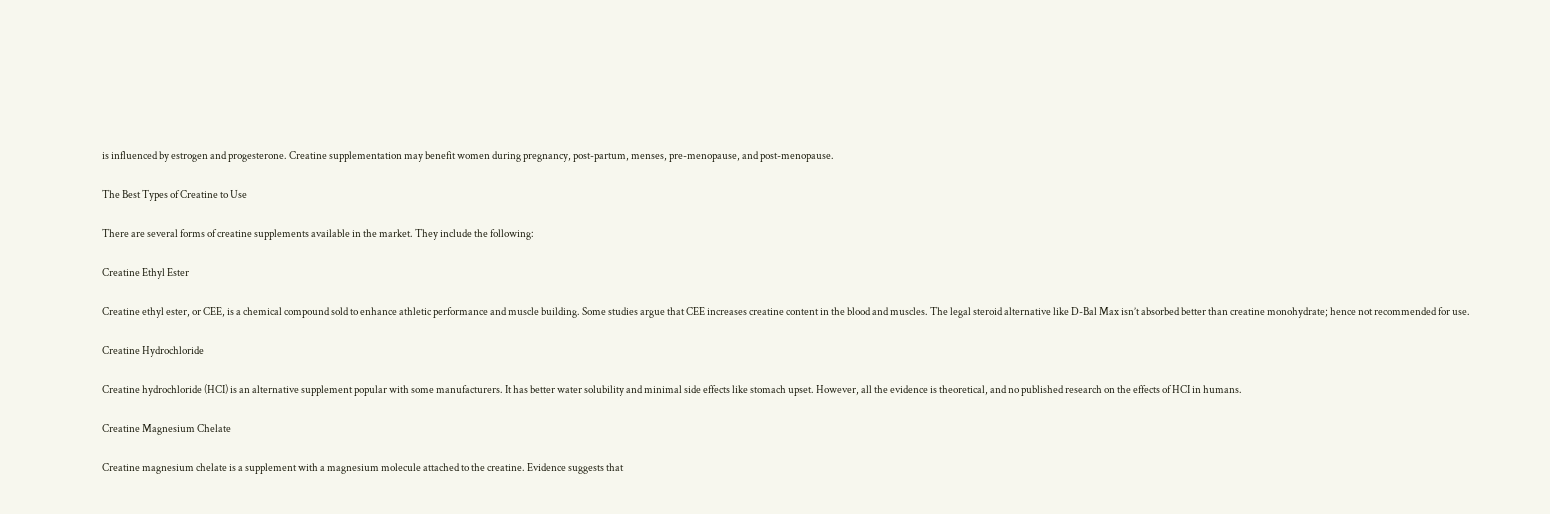is influenced by estrogen and progesterone. Creatine supplementation may benefit women during pregnancy, post-partum, menses, pre-menopause, and post-menopause.

The Best Types of Creatine to Use

There are several forms of creatine supplements available in the market. They include the following:

Creatine Ethyl Ester

Creatine ethyl ester, or CEE, is a chemical compound sold to enhance athletic performance and muscle building. Some studies argue that CEE increases creatine content in the blood and muscles. The legal steroid alternative like D-Bal Max isn’t absorbed better than creatine monohydrate; hence not recommended for use.

Creatine Hydrochloride

Creatine hydrochloride (HCI) is an alternative supplement popular with some manufacturers. It has better water solubility and minimal side effects like stomach upset. However, all the evidence is theoretical, and no published research on the effects of HCI in humans.

Creatine Magnesium Chelate

Creatine magnesium chelate is a supplement with a magnesium molecule attached to the creatine. Evidence suggests that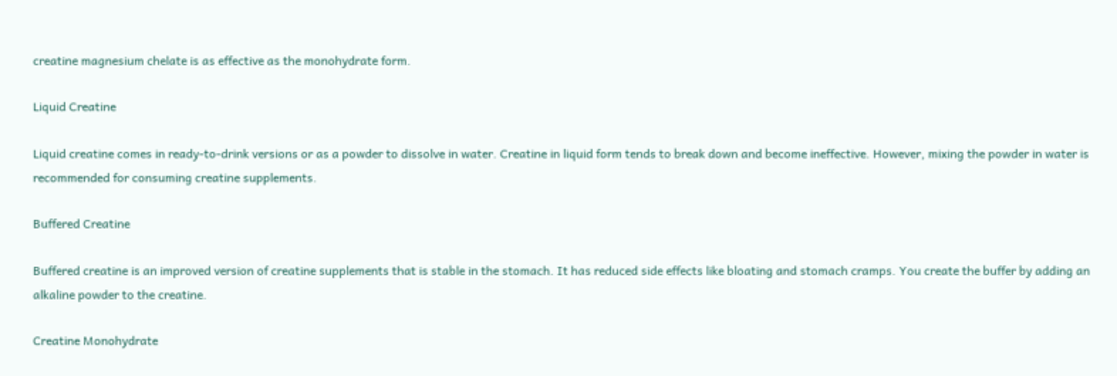creatine magnesium chelate is as effective as the monohydrate form.

Liquid Creatine

Liquid creatine comes in ready-to-drink versions or as a powder to dissolve in water. Creatine in liquid form tends to break down and become ineffective. However, mixing the powder in water is recommended for consuming creatine supplements.

Buffered Creatine

Buffered creatine is an improved version of creatine supplements that is stable in the stomach. It has reduced side effects like bloating and stomach cramps. You create the buffer by adding an alkaline powder to the creatine.

Creatine Monohydrate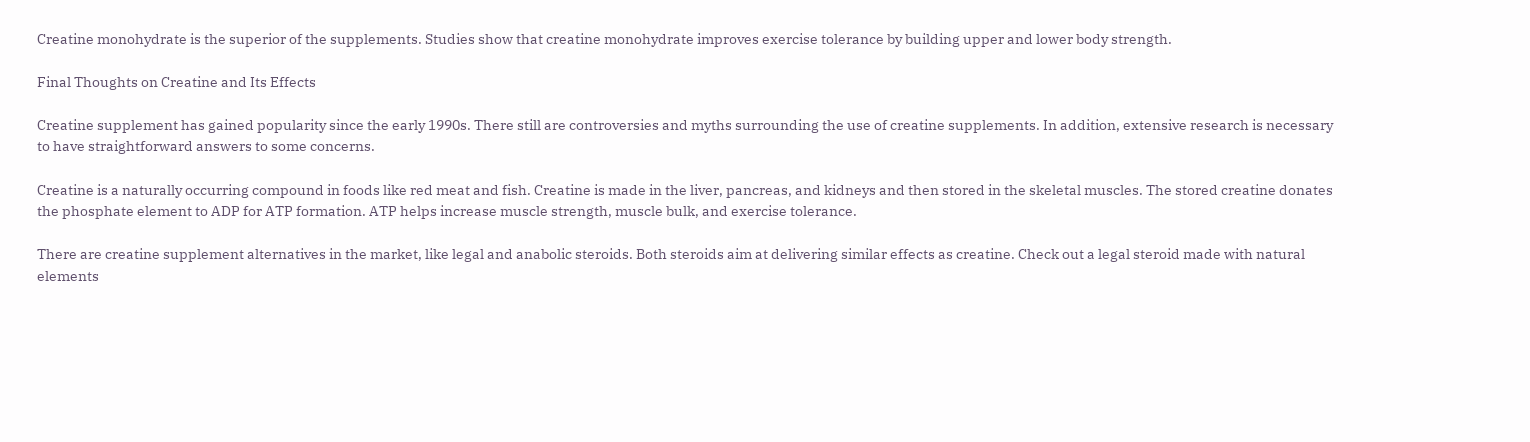Creatine monohydrate is the superior of the supplements. Studies show that creatine monohydrate improves exercise tolerance by building upper and lower body strength.

Final Thoughts on Creatine and Its Effects

Creatine supplement has gained popularity since the early 1990s. There still are controversies and myths surrounding the use of creatine supplements. In addition, extensive research is necessary to have straightforward answers to some concerns.

Creatine is a naturally occurring compound in foods like red meat and fish. Creatine is made in the liver, pancreas, and kidneys and then stored in the skeletal muscles. The stored creatine donates the phosphate element to ADP for ATP formation. ATP helps increase muscle strength, muscle bulk, and exercise tolerance.

There are creatine supplement alternatives in the market, like legal and anabolic steroids. Both steroids aim at delivering similar effects as creatine. Check out a legal steroid made with natural elements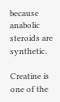because anabolic steroids are synthetic.

Creatine is one of the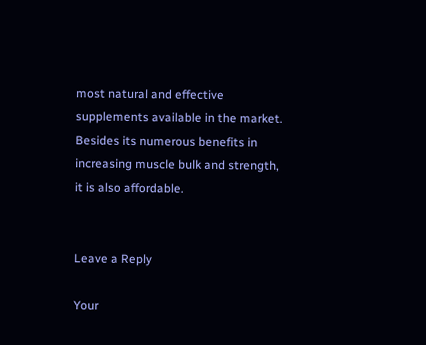most natural and effective supplements available in the market. Besides its numerous benefits in increasing muscle bulk and strength, it is also affordable.


Leave a Reply

Your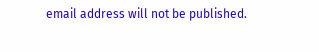email address will not be published.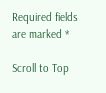Required fields are marked *

Scroll to Top